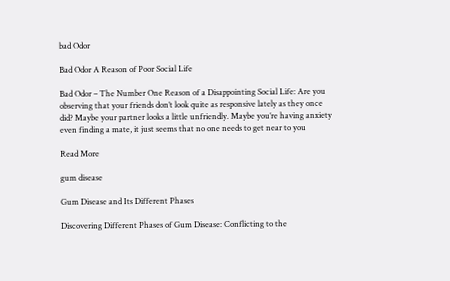bad Odor

Bad Odor A Reason of Poor Social Life

Bad Odor – The Number One Reason of a Disappointing Social Life: Are you observing that your friends don’t look quite as responsive lately as they once did? Maybe your partner looks a little unfriendly. Maybe you’re having anxiety even finding a mate, it just seems that no one needs to get near to you

Read More

gum disease

Gum Disease and Its Different Phases

Discovering Different Phases of Gum Disease: Conflicting to the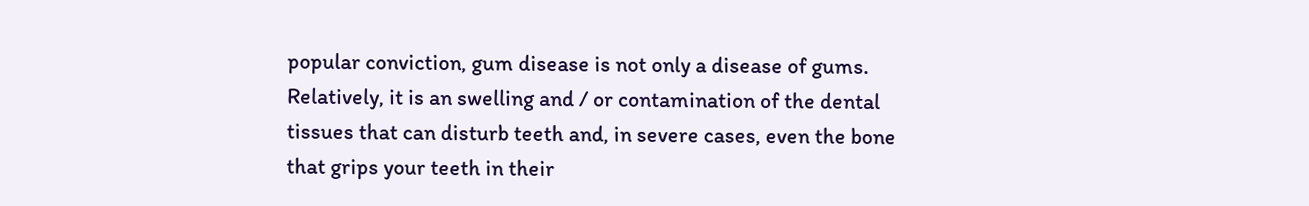popular conviction, gum disease is not only a disease of gums. Relatively, it is an swelling and / or contamination of the dental tissues that can disturb teeth and, in severe cases, even the bone that grips your teeth in their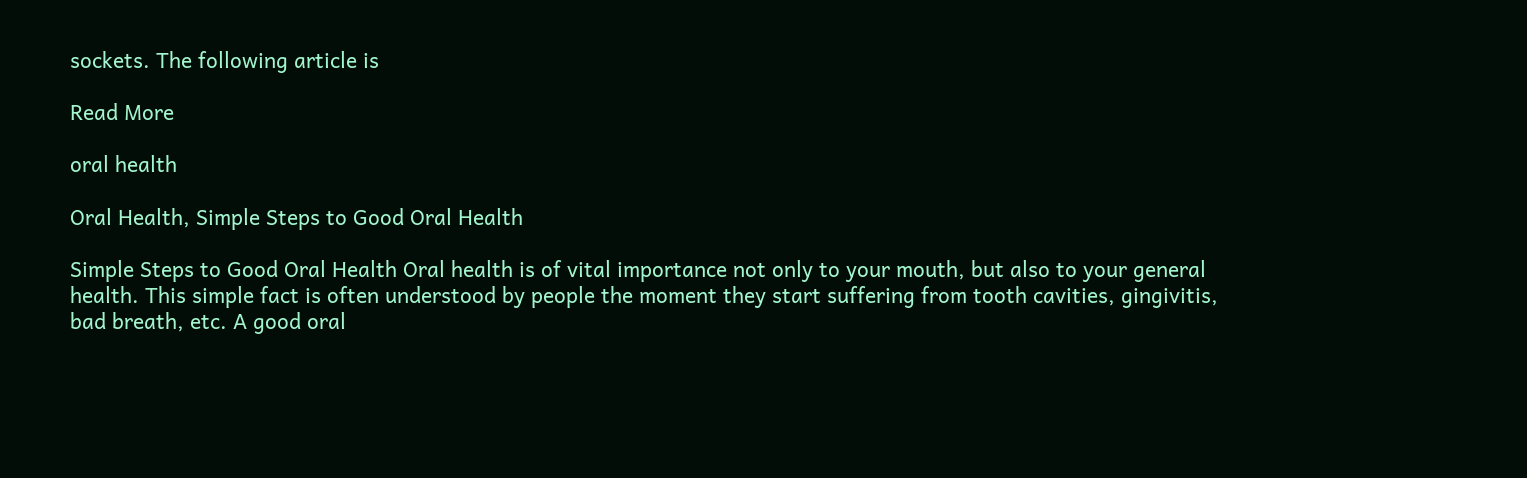sockets. The following article is

Read More

oral health

Oral Health, Simple Steps to Good Oral Health

Simple Steps to Good Oral Health Oral health is of vital importance not only to your mouth, but also to your general health. This simple fact is often understood by people the moment they start suffering from tooth cavities, gingivitis, bad breath, etc. A good oral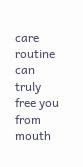care routine can truly free you from mouth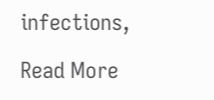infections,

Read More